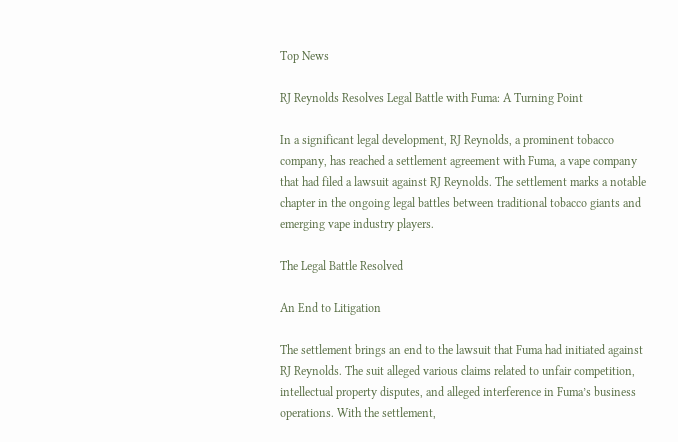Top News

RJ Reynolds Resolves Legal Battle with Fuma: A Turning Point

In a significant legal development, RJ Reynolds, a prominent tobacco company, has reached a settlement agreement with Fuma, a vape company that had filed a lawsuit against RJ Reynolds. The settlement marks a notable chapter in the ongoing legal battles between traditional tobacco giants and emerging vape industry players.

The Legal Battle Resolved

An End to Litigation

The settlement brings an end to the lawsuit that Fuma had initiated against RJ Reynolds. The suit alleged various claims related to unfair competition, intellectual property disputes, and alleged interference in Fuma’s business operations. With the settlement,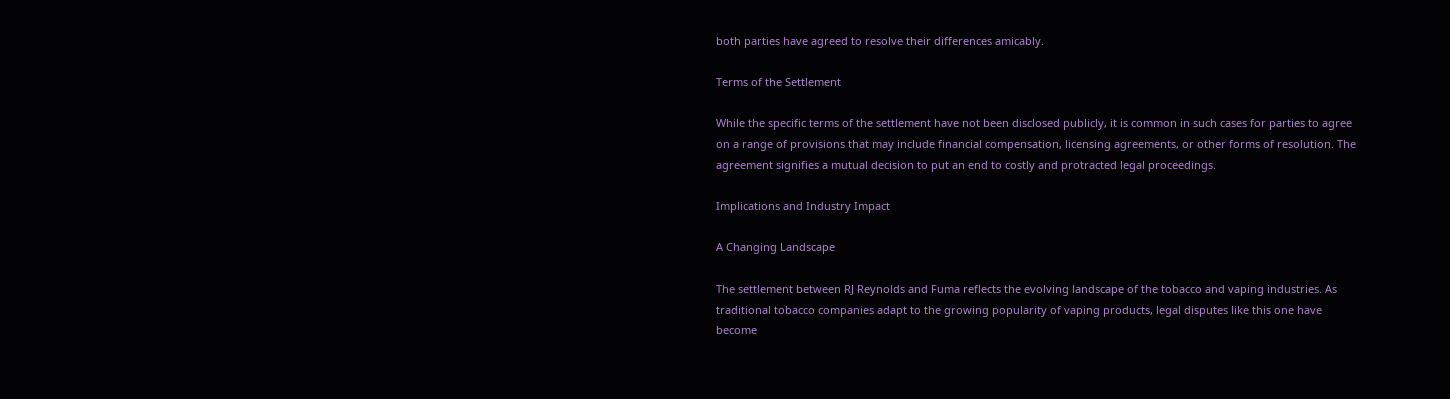both parties have agreed to resolve their differences amicably.

Terms of the Settlement

While the specific terms of the settlement have not been disclosed publicly, it is common in such cases for parties to agree on a range of provisions that may include financial compensation, licensing agreements, or other forms of resolution. The agreement signifies a mutual decision to put an end to costly and protracted legal proceedings.

Implications and Industry Impact

A Changing Landscape

The settlement between RJ Reynolds and Fuma reflects the evolving landscape of the tobacco and vaping industries. As traditional tobacco companies adapt to the growing popularity of vaping products, legal disputes like this one have become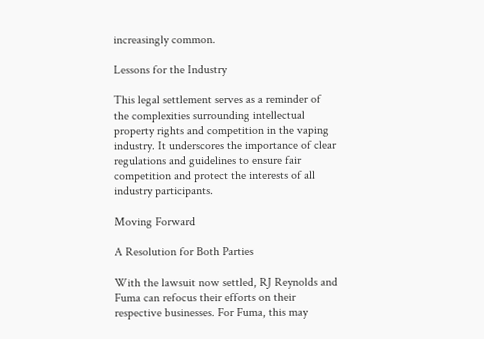increasingly common.

Lessons for the Industry

This legal settlement serves as a reminder of the complexities surrounding intellectual property rights and competition in the vaping industry. It underscores the importance of clear regulations and guidelines to ensure fair competition and protect the interests of all industry participants.

Moving Forward

A Resolution for Both Parties

With the lawsuit now settled, RJ Reynolds and Fuma can refocus their efforts on their respective businesses. For Fuma, this may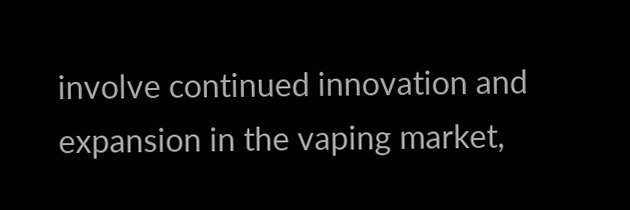involve continued innovation and expansion in the vaping market,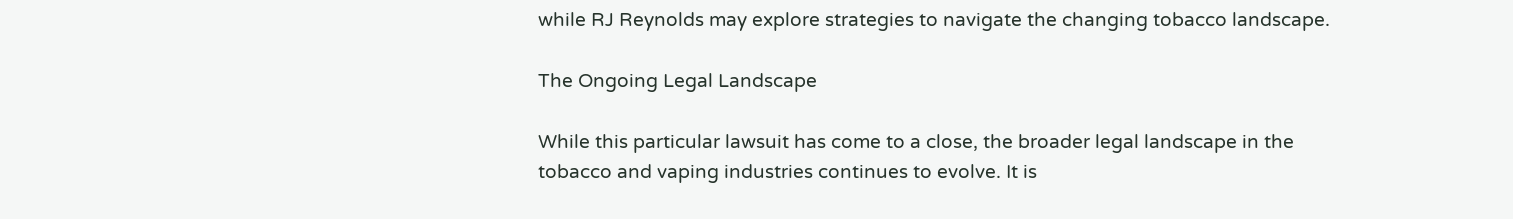while RJ Reynolds may explore strategies to navigate the changing tobacco landscape.

The Ongoing Legal Landscape

While this particular lawsuit has come to a close, the broader legal landscape in the tobacco and vaping industries continues to evolve. It is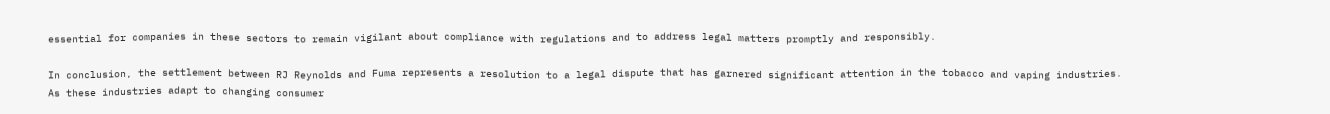essential for companies in these sectors to remain vigilant about compliance with regulations and to address legal matters promptly and responsibly.

In conclusion, the settlement between RJ Reynolds and Fuma represents a resolution to a legal dispute that has garnered significant attention in the tobacco and vaping industries. As these industries adapt to changing consumer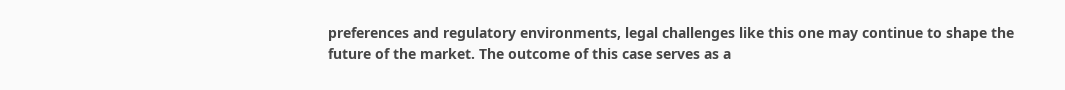preferences and regulatory environments, legal challenges like this one may continue to shape the future of the market. The outcome of this case serves as a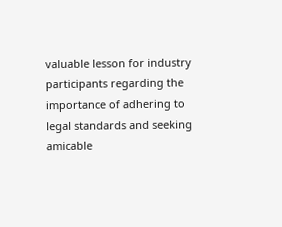valuable lesson for industry participants regarding the importance of adhering to legal standards and seeking amicable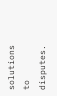solutions to disputes.